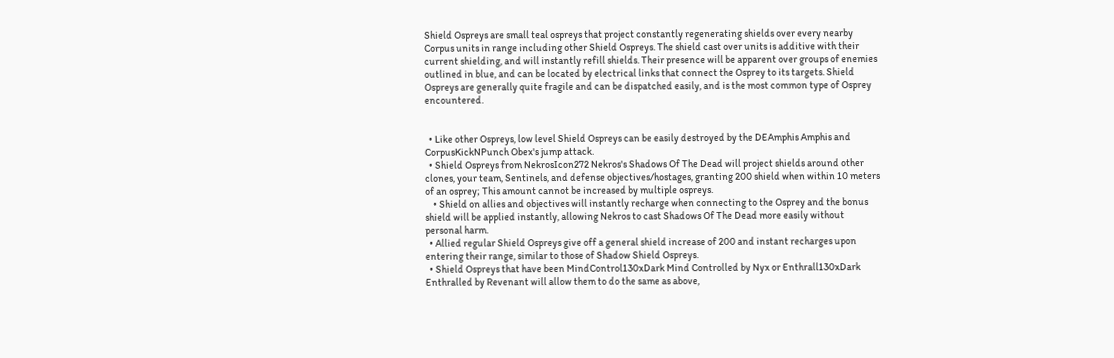Shield Ospreys are small teal ospreys that project constantly regenerating shields over every nearby Corpus units in range including other Shield Ospreys. The shield cast over units is additive with their current shielding, and will instantly refill shields. Their presence will be apparent over groups of enemies outlined in blue, and can be located by electrical links that connect the Osprey to its targets. Shield Ospreys are generally quite fragile and can be dispatched easily, and is the most common type of Osprey encountered.


  • Like other Ospreys, low level Shield Ospreys can be easily destroyed by the DEAmphis Amphis and CorpusKickNPunch Obex's jump attack.
  • Shield Ospreys from NekrosIcon272 Nekros's Shadows Of The Dead will project shields around other clones, your team, Sentinels, and defense objectives/hostages, granting 200 shield when within 10 meters of an osprey; This amount cannot be increased by multiple ospreys.
    • Shield on allies and objectives will instantly recharge when connecting to the Osprey and the bonus shield will be applied instantly, allowing Nekros to cast Shadows Of The Dead more easily without personal harm.
  • Allied regular Shield Ospreys give off a general shield increase of 200 and instant recharges upon entering their range, similar to those of Shadow Shield Ospreys.
  • Shield Ospreys that have been MindControl130xDark Mind Controlled by Nyx or Enthrall130xDark Enthralled by Revenant will allow them to do the same as above,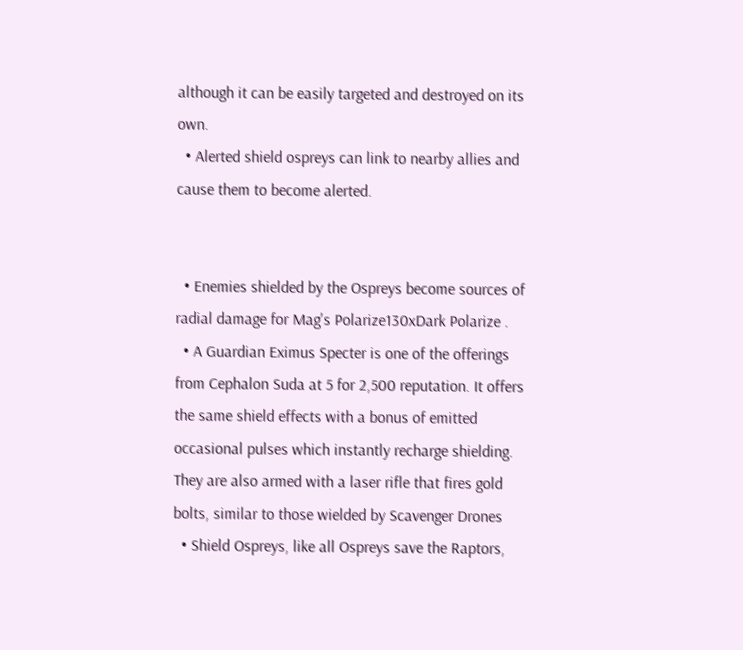although it can be easily targeted and destroyed on its own.
  • Alerted shield ospreys can link to nearby allies and cause them to become alerted.


  • Enemies shielded by the Ospreys become sources of radial damage for Mag's Polarize130xDark Polarize .
  • A Guardian Eximus Specter is one of the offerings from Cephalon Suda at 5 for 2,500 reputation. It offers the same shield effects with a bonus of emitted occasional pulses which instantly recharge shielding. They are also armed with a laser rifle that fires gold bolts, similar to those wielded by Scavenger Drones
  • Shield Ospreys, like all Ospreys save the Raptors,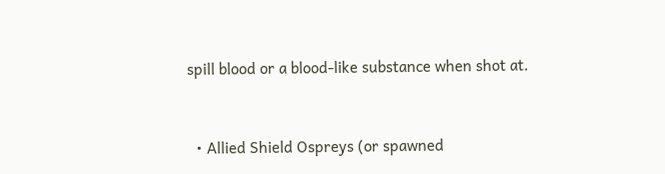spill blood or a blood-like substance when shot at.


  • Allied Shield Ospreys (or spawned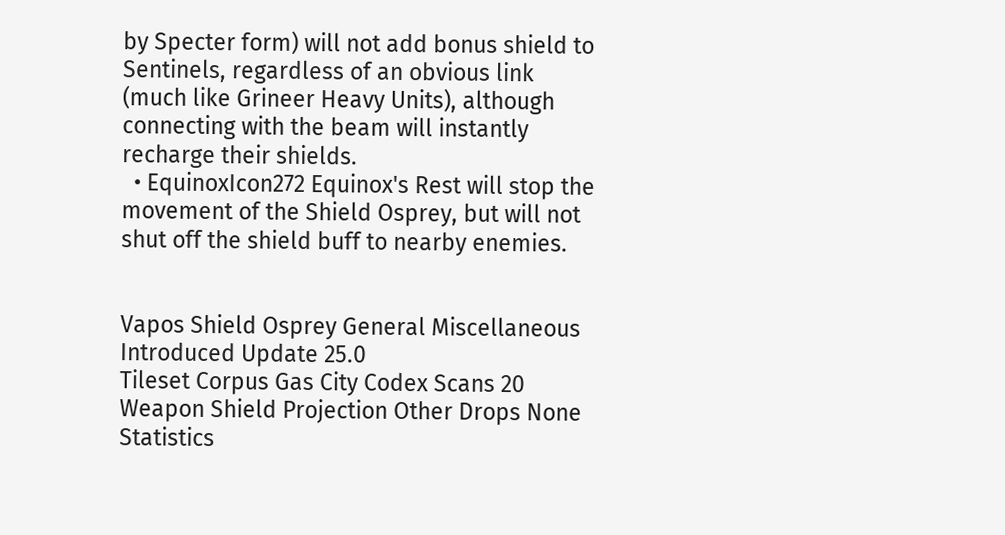by Specter form) will not add bonus shield to Sentinels, regardless of an obvious link (much like Grineer Heavy Units), although connecting with the beam will instantly recharge their shields.
  • EquinoxIcon272 Equinox's Rest will stop the movement of the Shield Osprey, but will not shut off the shield buff to nearby enemies.


Vapos Shield Osprey General Miscellaneous
Introduced Update 25.0
Tileset Corpus Gas City Codex Scans 20
Weapon Shield Projection Other Drops None
Statistics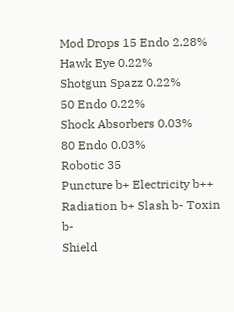Mod Drops 15 Endo 2.28%
Hawk Eye 0.22%
Shotgun Spazz 0.22%
50 Endo 0.22%
Shock Absorbers 0.03%
80 Endo 0.03%
Robotic 35
Puncture b+ Electricity b++ Radiation b+ Slash b- Toxin b-
Shield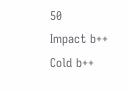50
Impact b++ Cold b++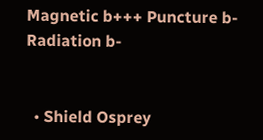Magnetic b+++ Puncture b- Radiation b-


  • Shield Osprey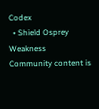Codex
  • Shield Osprey Weakness
Community content is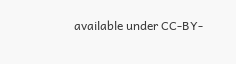available under CC-BY-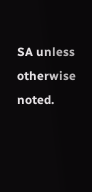SA unless otherwise noted.